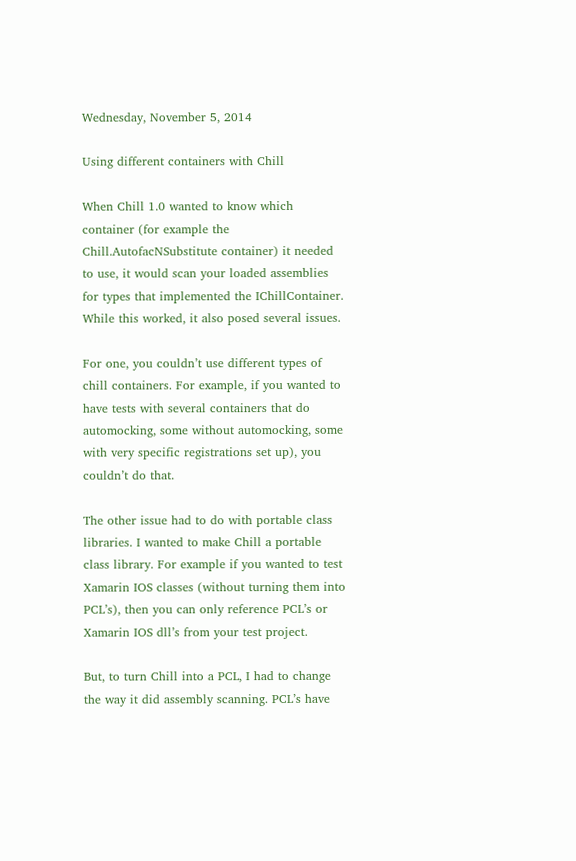Wednesday, November 5, 2014

Using different containers with Chill

When Chill 1.0 wanted to know which container (for example the Chill.AutofacNSubstitute container) it needed to use, it would scan your loaded assemblies for types that implemented the IChillContainer. While this worked, it also posed several issues.

For one, you couldn’t use different types of chill containers. For example, if you wanted to have tests with several containers that do automocking, some without automocking, some with very specific registrations set up), you couldn’t do that.

The other issue had to do with portable class libraries. I wanted to make Chill a portable class library. For example if you wanted to test Xamarin IOS classes (without turning them into PCL’s), then you can only reference PCL’s or Xamarin IOS dll’s from your test project.

But, to turn Chill into a PCL, I had to change the way it did assembly scanning. PCL’s have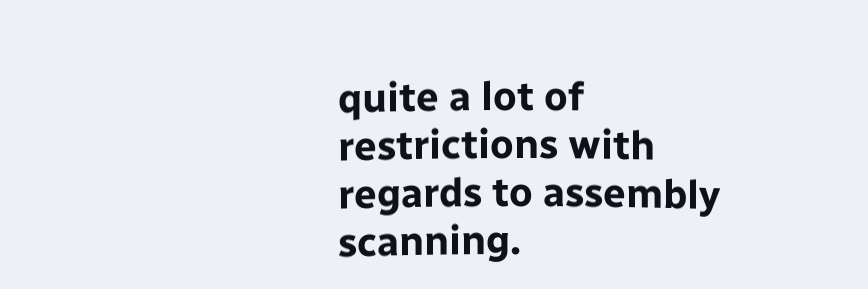quite a lot of restrictions with regards to assembly scanning.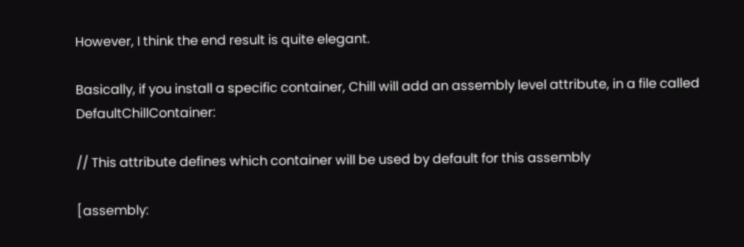However, I think the end result is quite elegant.

Basically, if you install a specific container, Chill will add an assembly level attribute, in a file called DefaultChillContainer:

// This attribute defines which container will be used by default for this assembly

[assembly: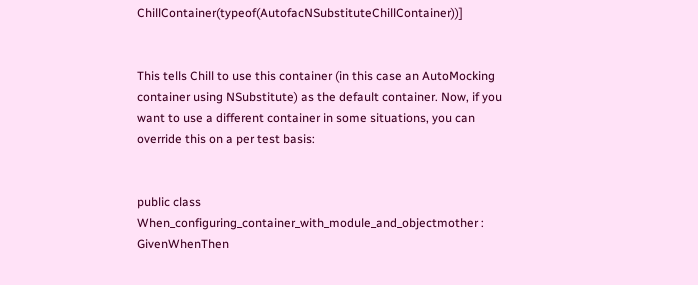ChillContainer(typeof(AutofacNSubstituteChillContainer))]


This tells Chill to use this container (in this case an AutoMocking container using NSubstitute) as the default container. Now, if you want to use a different container in some situations, you can override this on a per test basis:


public class When_configuring_container_with_module_and_objectmother : GivenWhenThen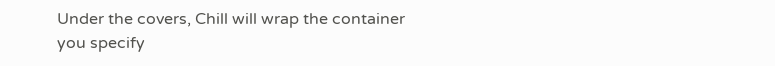Under the covers, Chill will wrap the container you specify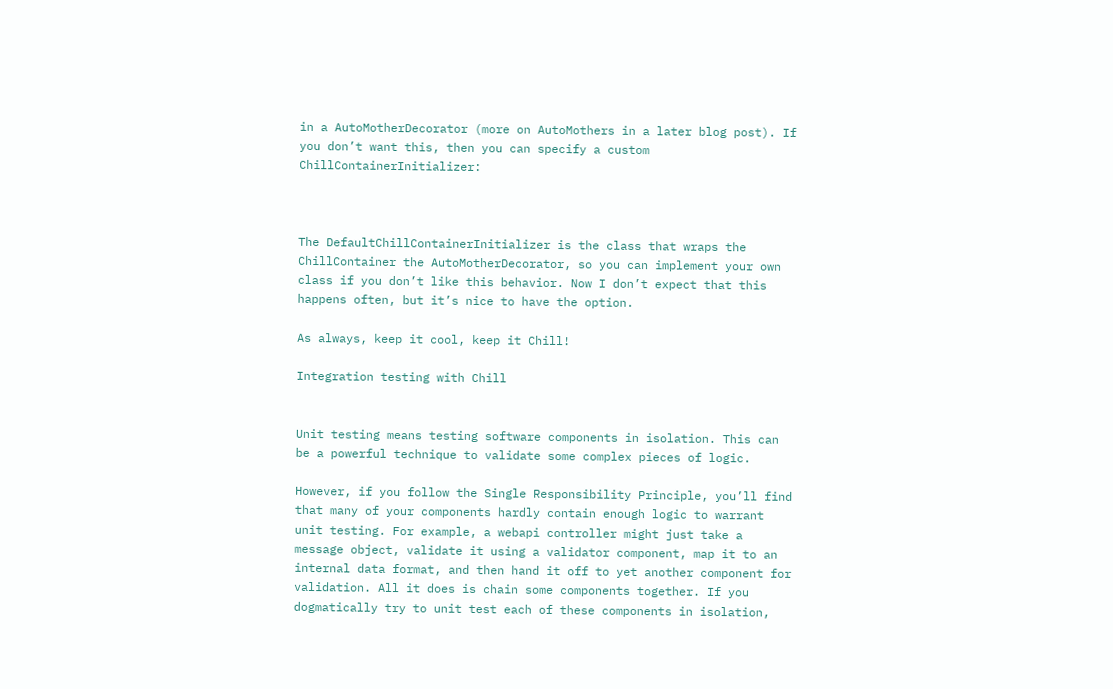in a AutoMotherDecorator (more on AutoMothers in a later blog post). If you don’t want this, then you can specify a custom ChillContainerInitializer:



The DefaultChillContainerInitializer is the class that wraps the ChillContainer the AutoMotherDecorator, so you can implement your own class if you don’t like this behavior. Now I don’t expect that this happens often, but it’s nice to have the option.

As always, keep it cool, keep it Chill!

Integration testing with Chill


Unit testing means testing software components in isolation. This can be a powerful technique to validate some complex pieces of logic.

However, if you follow the Single Responsibility Principle, you’ll find that many of your components hardly contain enough logic to warrant unit testing. For example, a webapi controller might just take a message object, validate it using a validator component, map it to an internal data format, and then hand it off to yet another component for validation. All it does is chain some components together. If you dogmatically try to unit test each of these components in isolation,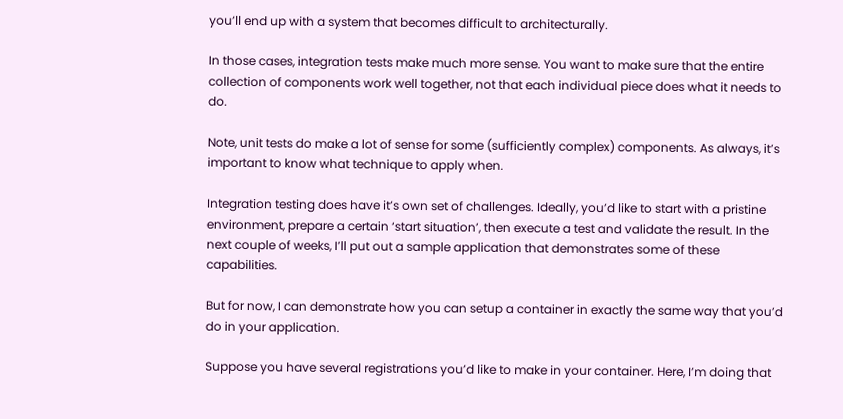you’ll end up with a system that becomes difficult to architecturally.

In those cases, integration tests make much more sense. You want to make sure that the entire collection of components work well together, not that each individual piece does what it needs to do.

Note, unit tests do make a lot of sense for some (sufficiently complex) components. As always, it’s important to know what technique to apply when.

Integration testing does have it’s own set of challenges. Ideally, you’d like to start with a pristine environment, prepare a certain ‘start situation’, then execute a test and validate the result. In the next couple of weeks, I’ll put out a sample application that demonstrates some of these capabilities.

But for now, I can demonstrate how you can setup a container in exactly the same way that you’d do in your application.

Suppose you have several registrations you’d like to make in your container. Here, I’m doing that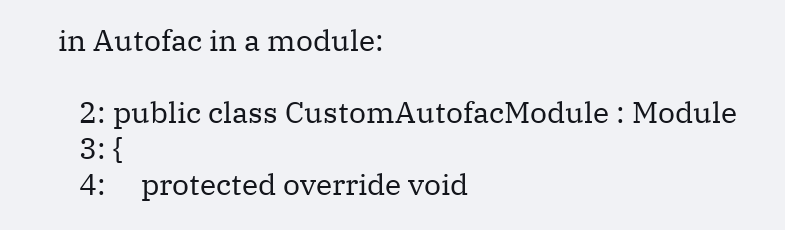in Autofac in a module:

   2: public class CustomAutofacModule : Module
   3: {
   4:     protected override void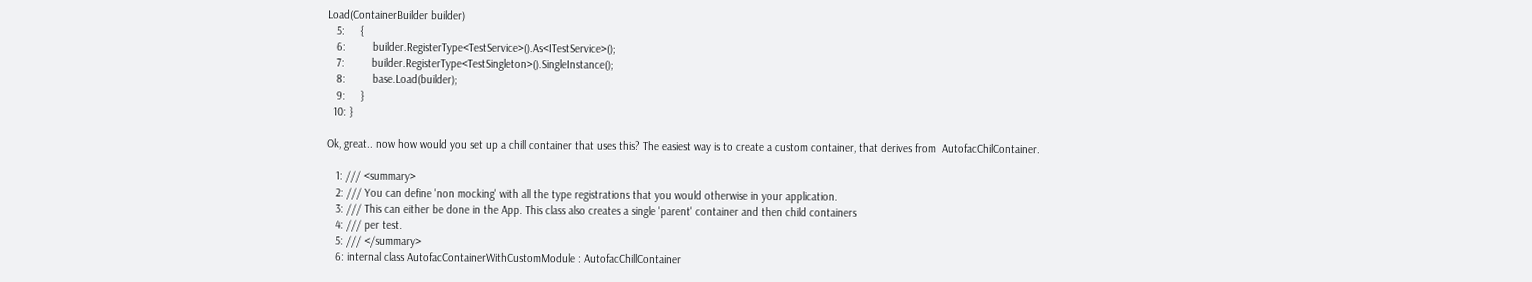Load(ContainerBuilder builder)
   5:     {
   6:         builder.RegisterType<TestService>().As<ITestService>();
   7:         builder.RegisterType<TestSingleton>().SingleInstance();
   8:         base.Load(builder);
   9:     }
  10: }

Ok, great.. now how would you set up a chill container that uses this? The easiest way is to create a custom container, that derives from  AutofacChilContainer.

   1: /// <summary>
   2: /// You can define 'non mocking' with all the type registrations that you would otherwise in your application.
   3: /// This can either be done in the App. This class also creates a single 'parent' container and then child containers
   4: /// per test.
   5: /// </summary>
   6: internal class AutofacContainerWithCustomModule : AutofacChillContainer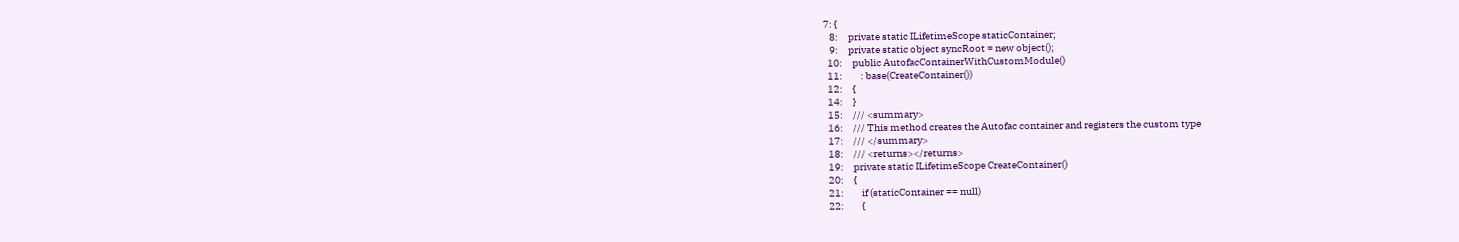7: {
   8:     private static ILifetimeScope staticContainer;
   9:     private static object syncRoot = new object();
  10:     public AutofacContainerWithCustomModule()
  11:         : base(CreateContainer())
  12:     {
  14:     }
  15:     /// <summary>
  16:     /// This method creates the Autofac container and registers the custom type
  17:     /// </summary>
  18:     /// <returns></returns>
  19:     private static ILifetimeScope CreateContainer()
  20:     {
  21:         if (staticContainer == null)
  22:         {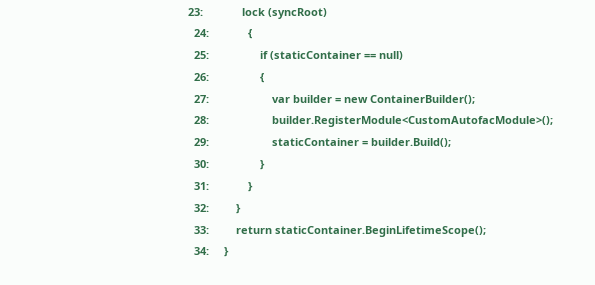23:             lock (syncRoot)
  24:             {
  25:                 if (staticContainer == null)
  26:                 {
  27:                     var builder = new ContainerBuilder();
  28:                     builder.RegisterModule<CustomAutofacModule>();
  29:                     staticContainer = builder.Build();
  30:                 }
  31:             }
  32:         }
  33:         return staticContainer.BeginLifetimeScope();
  34:     }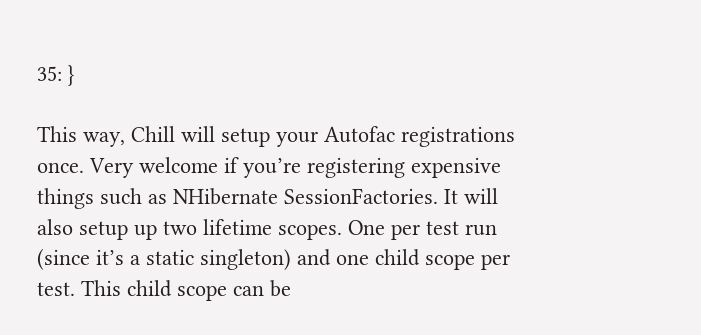35: }

This way, Chill will setup your Autofac registrations once. Very welcome if you’re registering expensive things such as NHibernate SessionFactories. It will also setup up two lifetime scopes. One per test run (since it’s a static singleton) and one child scope per test. This child scope can be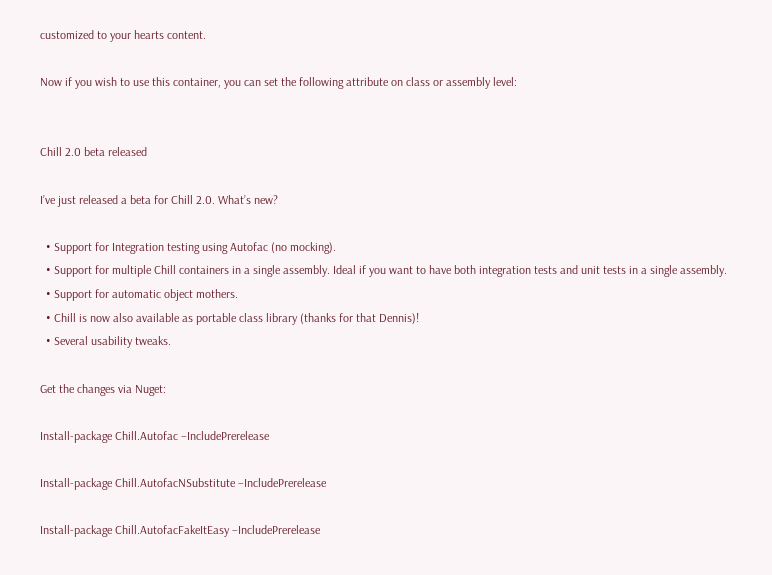customized to your hearts content.

Now if you wish to use this container, you can set the following attribute on class or assembly level:


Chill 2.0 beta released

I’ve just released a beta for Chill 2.0. What’s new?

  • Support for Integration testing using Autofac (no mocking).
  • Support for multiple Chill containers in a single assembly. Ideal if you want to have both integration tests and unit tests in a single assembly.
  • Support for automatic object mothers.
  • Chill is now also available as portable class library (thanks for that Dennis)!
  • Several usability tweaks.

Get the changes via Nuget:

Install-package Chill.Autofac –IncludePrerelease

Install-package Chill.AutofacNSubstitute –IncludePrerelease

Install-package Chill.AutofacFakeItEasy –IncludePrerelease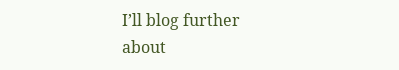I’ll blog further about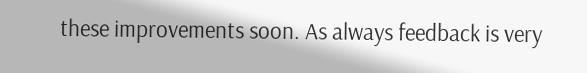these improvements soon. As always feedback is very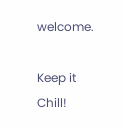welcome.

Keep it Chill!